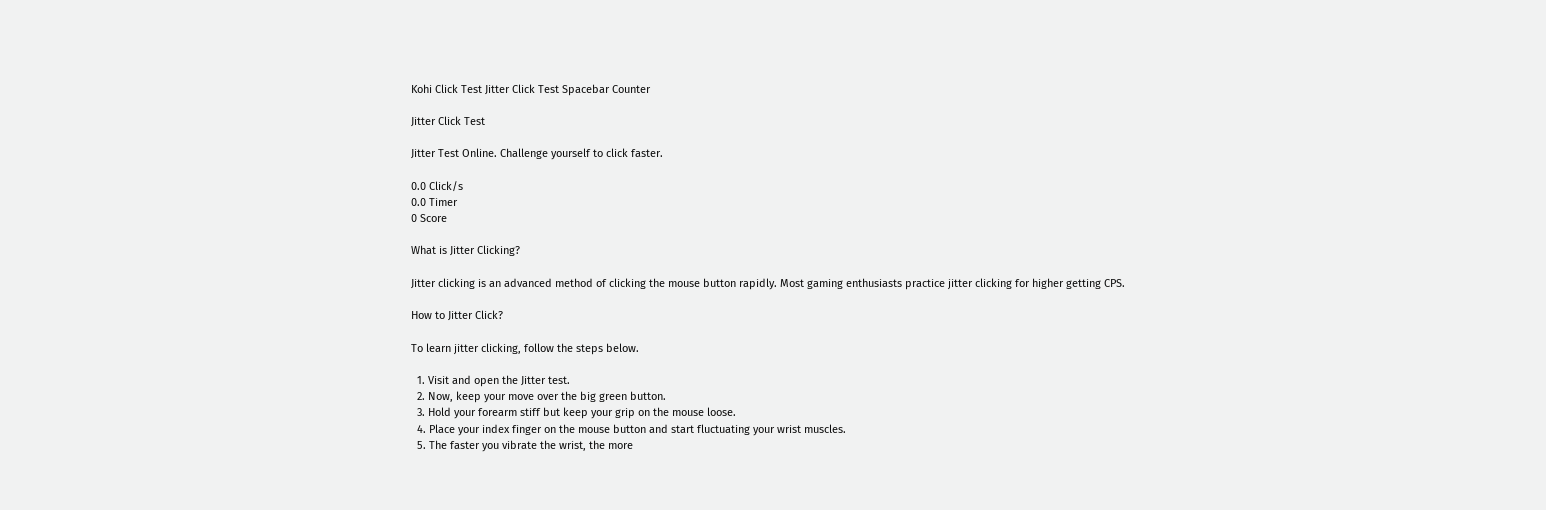Kohi Click Test Jitter Click Test Spacebar Counter

Jitter Click Test

Jitter Test Online. Challenge yourself to click faster.

0.0 Click/s
0.0 Timer
0 Score

What is Jitter Clicking?

Jitter clicking is an advanced method of clicking the mouse button rapidly. Most gaming enthusiasts practice jitter clicking for higher getting CPS.

How to Jitter Click?

To learn jitter clicking, follow the steps below.

  1. Visit and open the Jitter test.
  2. Now, keep your move over the big green button.
  3. Hold your forearm stiff but keep your grip on the mouse loose.
  4. Place your index finger on the mouse button and start fluctuating your wrist muscles.
  5. The faster you vibrate the wrist, the more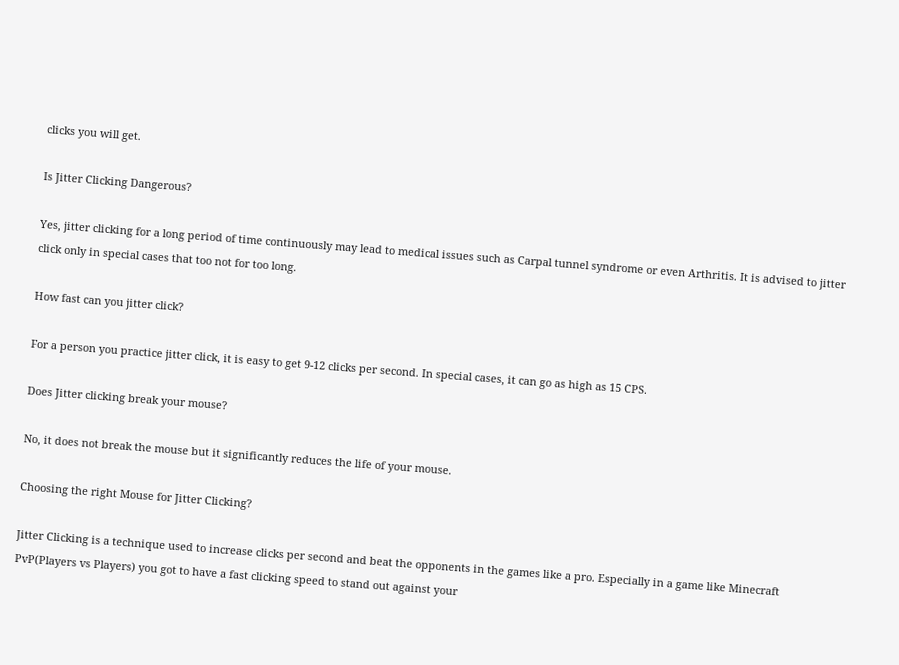clicks you will get.

Is Jitter Clicking Dangerous?

Yes, jitter clicking for a long period of time continuously may lead to medical issues such as Carpal tunnel syndrome or even Arthritis. It is advised to jitter click only in special cases that too not for too long.

How fast can you jitter click?

For a person you practice jitter click, it is easy to get 9-12 clicks per second. In special cases, it can go as high as 15 CPS.

Does Jitter clicking break your mouse?

No, it does not break the mouse but it significantly reduces the life of your mouse.

Choosing the right Mouse for Jitter Clicking?

Jitter Clicking is a technique used to increase clicks per second and beat the opponents in the games like a pro. Especially in a game like Minecraft PvP(Players vs Players) you got to have a fast clicking speed to stand out against your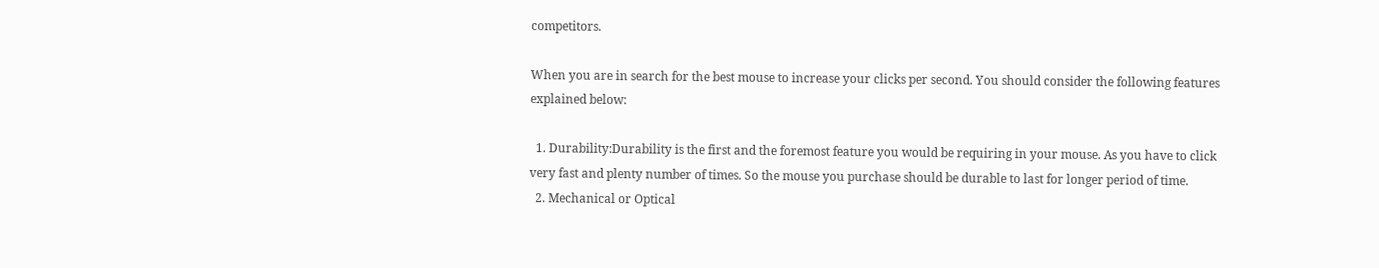competitors.

When you are in search for the best mouse to increase your clicks per second. You should consider the following features explained below:

  1. Durability:Durability is the first and the foremost feature you would be requiring in your mouse. As you have to click very fast and plenty number of times. So the mouse you purchase should be durable to last for longer period of time.
  2. Mechanical or Optical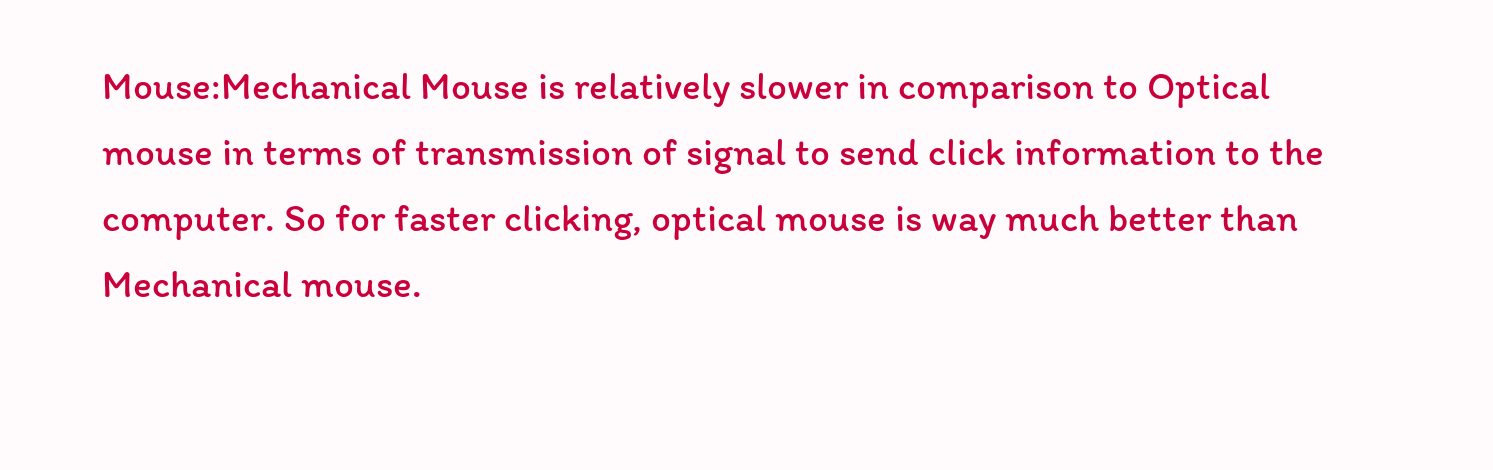Mouse:Mechanical Mouse is relatively slower in comparison to Optical mouse in terms of transmission of signal to send click information to the computer. So for faster clicking, optical mouse is way much better than Mechanical mouse.